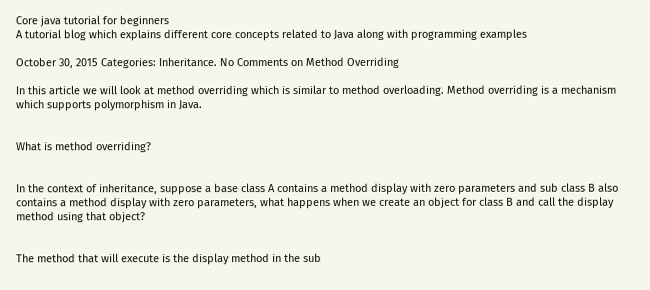Core java tutorial for beginners
A tutorial blog which explains different core concepts related to Java along with programming examples

October 30, 2015 Categories: Inheritance. No Comments on Method Overriding

In this article we will look at method overriding which is similar to method overloading. Method overriding is a mechanism which supports polymorphism in Java.


What is method overriding?


In the context of inheritance, suppose a base class A contains a method display with zero parameters and sub class B also contains a method display with zero parameters, what happens when we create an object for class B and call the display method using that object?


The method that will execute is the display method in the sub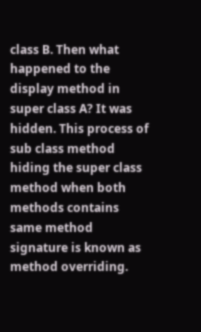class B. Then what happened to the display method in super class A? It was hidden. This process of sub class method hiding the super class method when both methods contains same method signature is known as method overriding.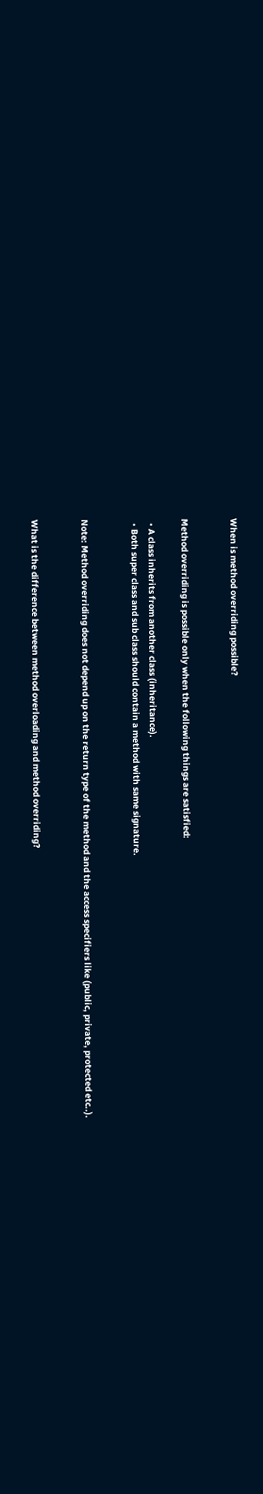When is method overriding possible?


Method overriding is possible only when the following things are satisfied:

  • A class inherits from another class (inheritance).
  • Both super class and sub class should contain a method with same signature.


Note: Method overriding does not depend up on the return type of the method and the access specifiers like (public, private, protected etc..).


What is the difference between method overloading and method overriding?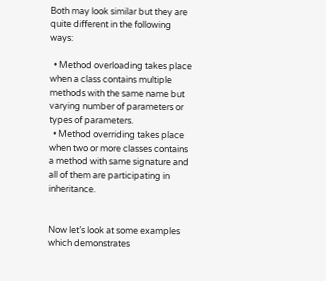Both may look similar but they are quite different in the following ways:

  • Method overloading takes place when a class contains multiple methods with the same name but varying number of parameters or types of parameters.
  • Method overriding takes place when two or more classes contains a method with same signature and all of them are participating in inheritance.


Now let’s look at some examples which demonstrates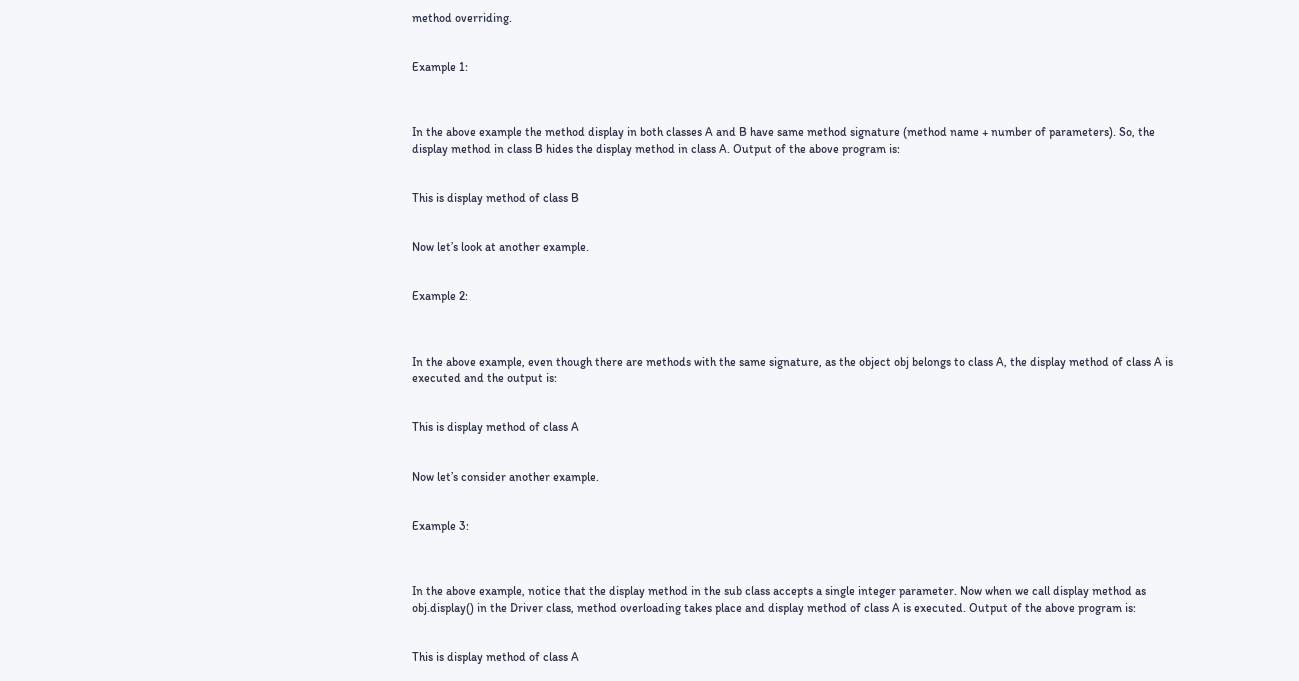method overriding.


Example 1:



In the above example the method display in both classes A and B have same method signature (method name + number of parameters). So, the display method in class B hides the display method in class A. Output of the above program is:


This is display method of class B


Now let’s look at another example.


Example 2:



In the above example, even though there are methods with the same signature, as the object obj belongs to class A, the display method of class A is executed and the output is:


This is display method of class A


Now let’s consider another example.


Example 3:



In the above example, notice that the display method in the sub class accepts a single integer parameter. Now when we call display method as obj.display() in the Driver class, method overloading takes place and display method of class A is executed. Output of the above program is:


This is display method of class A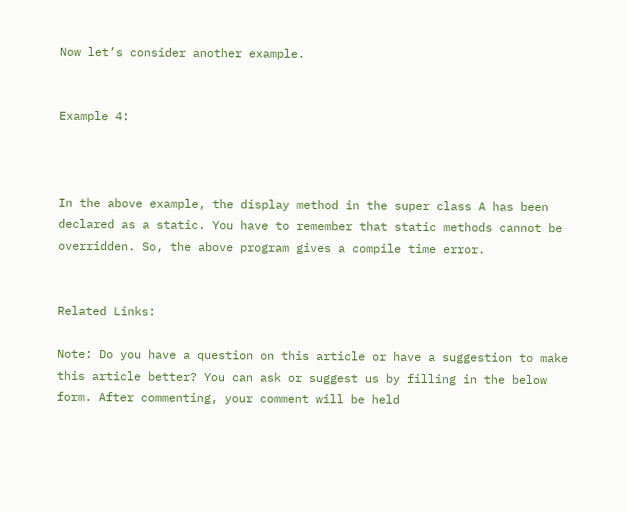Now let’s consider another example.


Example 4:



In the above example, the display method in the super class A has been declared as a static. You have to remember that static methods cannot be overridden. So, the above program gives a compile time error.


Related Links:

Note: Do you have a question on this article or have a suggestion to make this article better? You can ask or suggest us by filling in the below form. After commenting, your comment will be held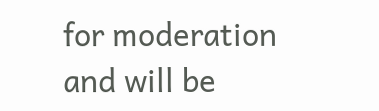for moderation and will be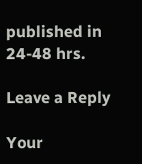published in 24-48 hrs.

Leave a Reply

Your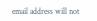email address will not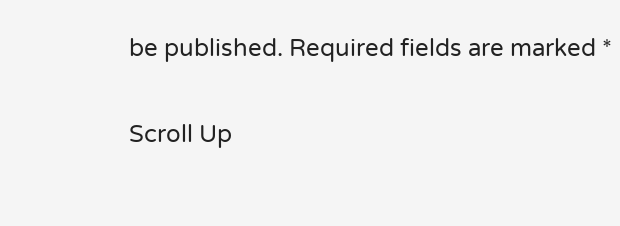be published. Required fields are marked *

Scroll Up